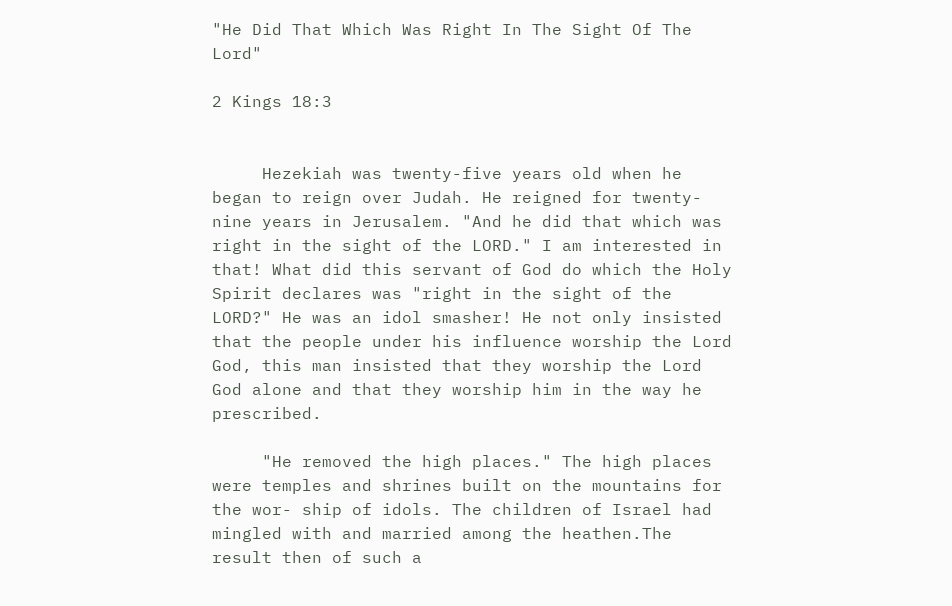"He Did That Which Was Right In The Sight Of The Lord"

2 Kings 18:3


     Hezekiah was twenty-five years old when he began to reign over Judah. He reigned for twenty-nine years in Jerusalem. "And he did that which was right in the sight of the LORD." I am interested in that! What did this servant of God do which the Holy Spirit declares was "right in the sight of the LORD?" He was an idol smasher! He not only insisted that the people under his influence worship the Lord God, this man insisted that they worship the Lord God alone and that they worship him in the way he prescribed.

     "He removed the high places." The high places were temples and shrines built on the mountains for the wor- ship of idols. The children of Israel had mingled with and married among the heathen.The result then of such a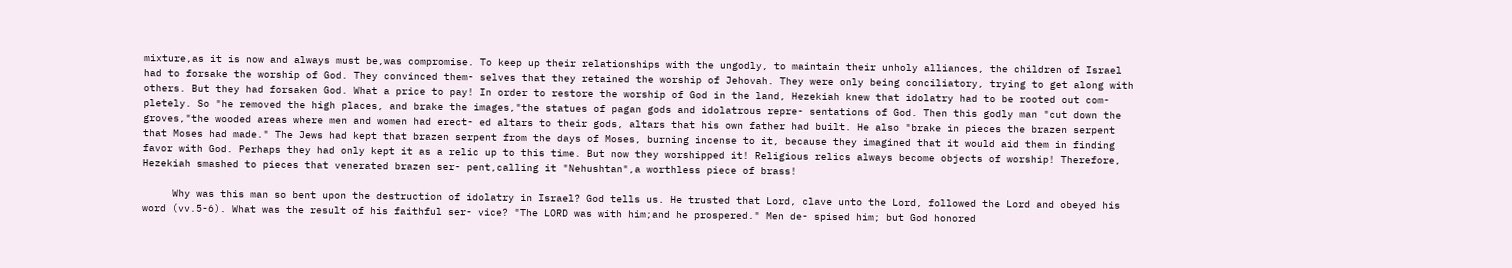mixture,as it is now and always must be,was compromise. To keep up their relationships with the ungodly, to maintain their unholy alliances, the children of Israel had to forsake the worship of God. They convinced them- selves that they retained the worship of Jehovah. They were only being conciliatory, trying to get along with others. But they had forsaken God. What a price to pay! In order to restore the worship of God in the land, Hezekiah knew that idolatry had to be rooted out com- pletely. So "he removed the high places, and brake the images,"the statues of pagan gods and idolatrous repre- sentations of God. Then this godly man "cut down the groves,"the wooded areas where men and women had erect- ed altars to their gods, altars that his own father had built. He also "brake in pieces the brazen serpent that Moses had made." The Jews had kept that brazen serpent from the days of Moses, burning incense to it, because they imagined that it would aid them in finding favor with God. Perhaps they had only kept it as a relic up to this time. But now they worshipped it! Religious relics always become objects of worship! Therefore, Hezekiah smashed to pieces that venerated brazen ser- pent,calling it "Nehushtan",a worthless piece of brass!

     Why was this man so bent upon the destruction of idolatry in Israel? God tells us. He trusted that Lord, clave unto the Lord, followed the Lord and obeyed his word (vv.5-6). What was the result of his faithful ser- vice? "The LORD was with him;and he prospered." Men de- spised him; but God honored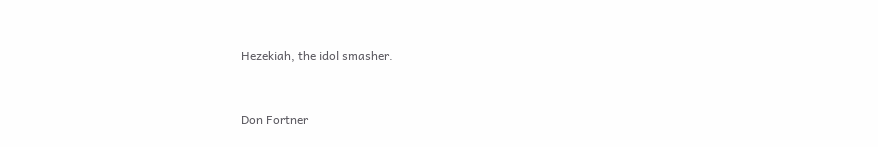Hezekiah, the idol smasher.


Don Fortner